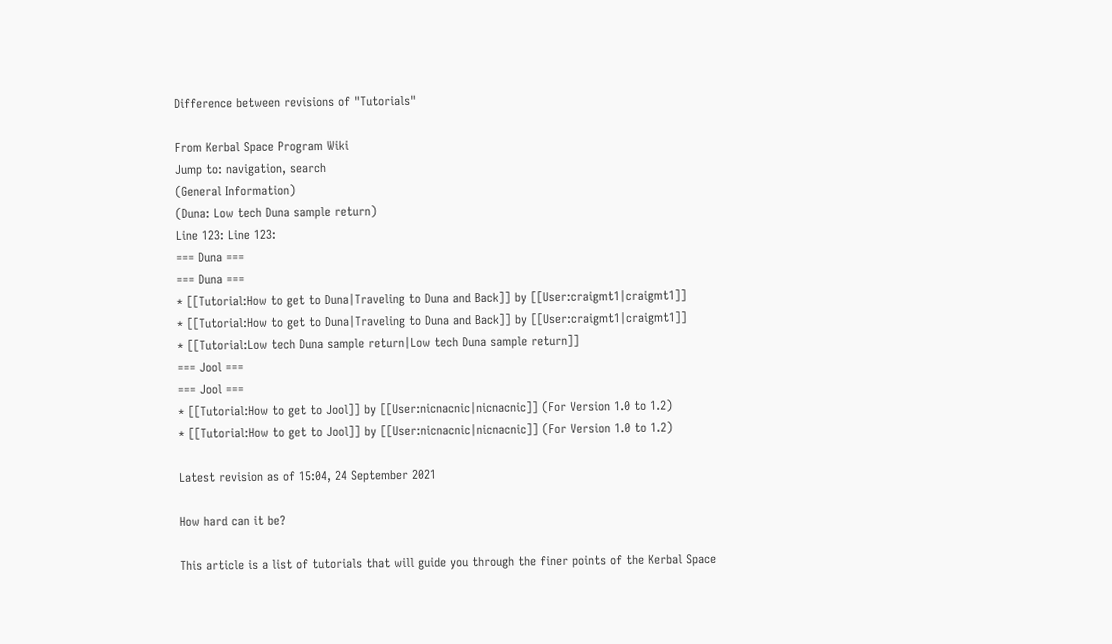Difference between revisions of "Tutorials"

From Kerbal Space Program Wiki
Jump to: navigation, search
(General Information)
(Duna: Low tech Duna sample return)
Line 123: Line 123:
=== Duna ===
=== Duna ===
* [[Tutorial:How to get to Duna|Traveling to Duna and Back]] by [[User:craigmt1|craigmt1]]
* [[Tutorial:How to get to Duna|Traveling to Duna and Back]] by [[User:craigmt1|craigmt1]]
* [[Tutorial:Low tech Duna sample return|Low tech Duna sample return]]
=== Jool ===
=== Jool ===
* [[Tutorial:How to get to Jool]] by [[User:nicnacnic|nicnacnic]] (For Version 1.0 to 1.2)
* [[Tutorial:How to get to Jool]] by [[User:nicnacnic|nicnacnic]] (For Version 1.0 to 1.2)

Latest revision as of 15:04, 24 September 2021

How hard can it be?

This article is a list of tutorials that will guide you through the finer points of the Kerbal Space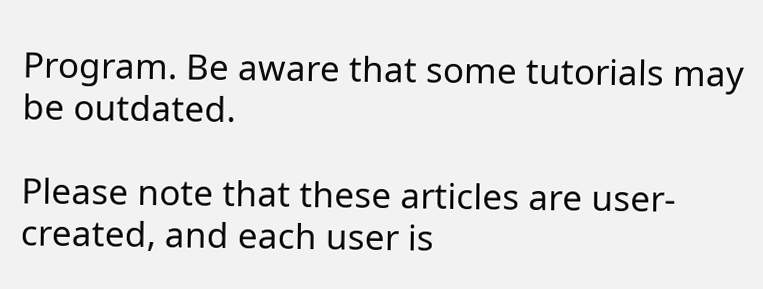Program. Be aware that some tutorials may be outdated.

Please note that these articles are user-created, and each user is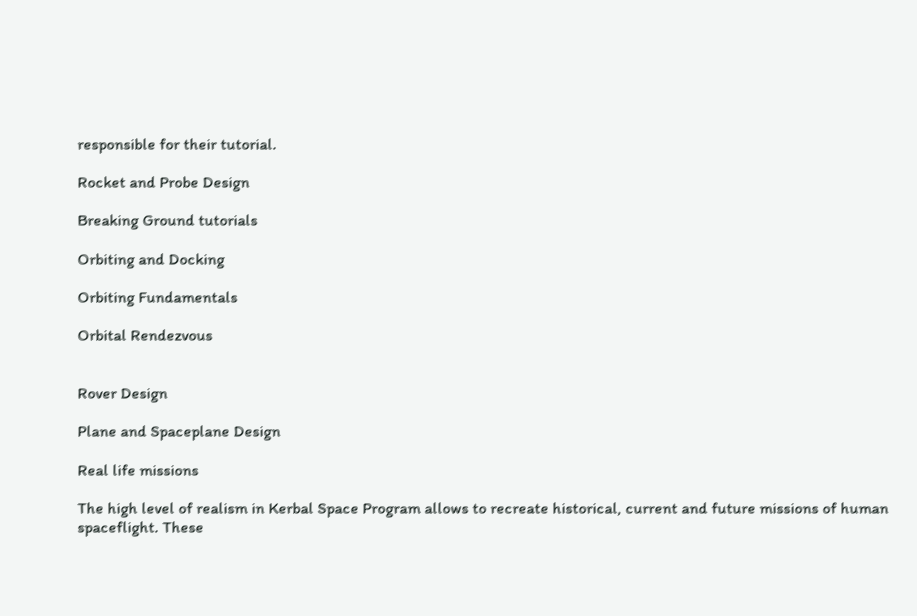responsible for their tutorial.

Rocket and Probe Design

Breaking Ground tutorials

Orbiting and Docking

Orbiting Fundamentals

Orbital Rendezvous


Rover Design

Plane and Spaceplane Design

Real life missions

The high level of realism in Kerbal Space Program allows to recreate historical, current and future missions of human spaceflight. These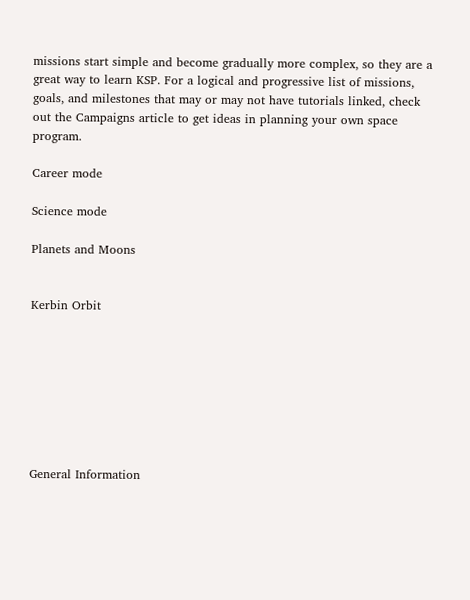missions start simple and become gradually more complex, so they are a great way to learn KSP. For a logical and progressive list of missions, goals, and milestones that may or may not have tutorials linked, check out the Campaigns article to get ideas in planning your own space program.

Career mode

Science mode

Planets and Moons


Kerbin Orbit








General Information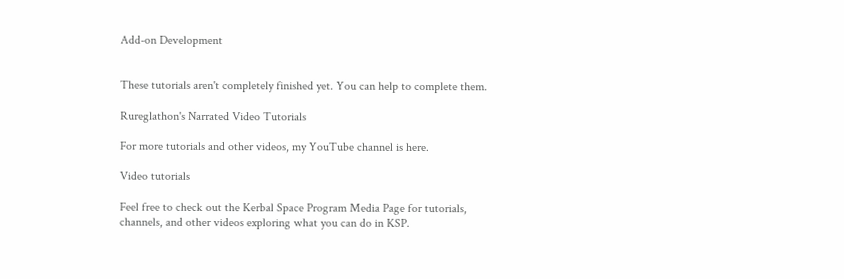Add-on Development


These tutorials aren't completely finished yet. You can help to complete them.

Rureglathon's Narrated Video Tutorials

For more tutorials and other videos, my YouTube channel is here.

Video tutorials

Feel free to check out the Kerbal Space Program Media Page for tutorials, channels, and other videos exploring what you can do in KSP.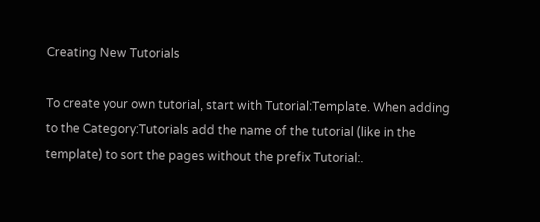Creating New Tutorials

To create your own tutorial, start with Tutorial:Template. When adding to the Category:Tutorials add the name of the tutorial (like in the template) to sort the pages without the prefix Tutorial:.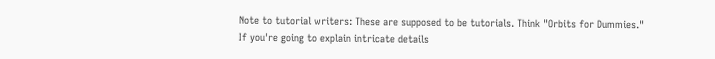Note to tutorial writers: These are supposed to be tutorials. Think "Orbits for Dummies." If you're going to explain intricate details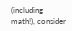(including math!), consider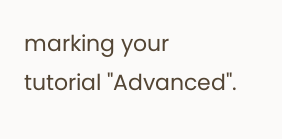marking your tutorial "Advanced".